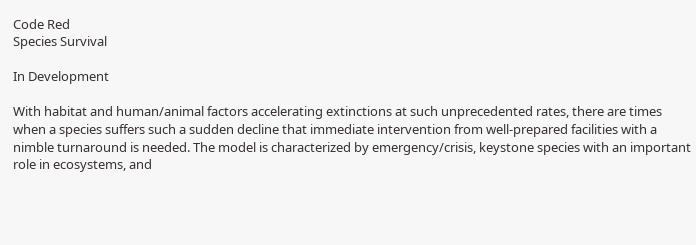Code Red
Species Survival

In Development

With habitat and human/animal factors accelerating extinctions at such unprecedented rates, there are times when a species suffers such a sudden decline that immediate intervention from well-prepared facilities with a nimble turnaround is needed. The model is characterized by emergency/crisis, keystone species with an important role in ecosystems, and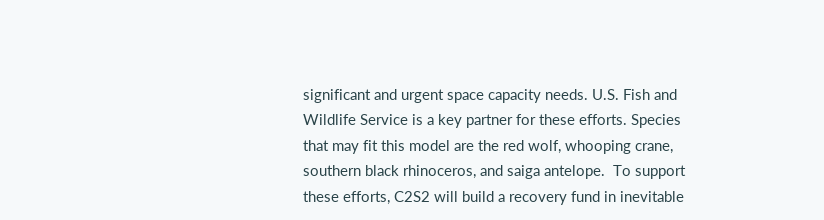significant and urgent space capacity needs. U.S. Fish and Wildlife Service is a key partner for these efforts. Species that may fit this model are the red wolf, whooping crane, southern black rhinoceros, and saiga antelope.  To support these efforts, C2S2 will build a recovery fund in inevitable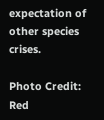expectation of other species crises.

Photo Credit:
Red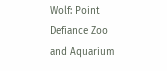Wolf: Point Defiance Zoo and Aquarium